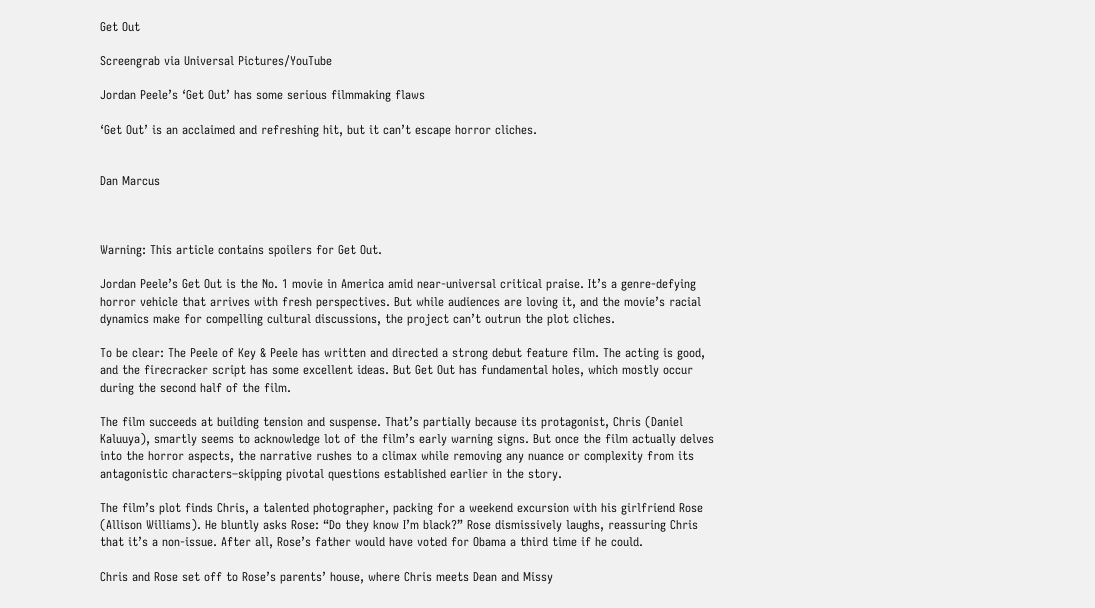Get Out

Screengrab via Universal Pictures/YouTube

Jordan Peele’s ‘Get Out’ has some serious filmmaking flaws

‘Get Out’ is an acclaimed and refreshing hit, but it can’t escape horror cliches.


Dan Marcus



Warning: This article contains spoilers for Get Out.

Jordan Peele’s Get Out is the No. 1 movie in America amid near-universal critical praise. It’s a genre-defying horror vehicle that arrives with fresh perspectives. But while audiences are loving it, and the movie’s racial dynamics make for compelling cultural discussions, the project can’t outrun the plot cliches.

To be clear: The Peele of Key & Peele has written and directed a strong debut feature film. The acting is good, and the firecracker script has some excellent ideas. But Get Out has fundamental holes, which mostly occur during the second half of the film.

The film succeeds at building tension and suspense. That’s partially because its protagonist, Chris (Daniel Kaluuya), smartly seems to acknowledge lot of the film’s early warning signs. But once the film actually delves into the horror aspects, the narrative rushes to a climax while removing any nuance or complexity from its antagonistic characters–skipping pivotal questions established earlier in the story.

The film’s plot finds Chris, a talented photographer, packing for a weekend excursion with his girlfriend Rose (Allison Williams). He bluntly asks Rose: “Do they know I’m black?” Rose dismissively laughs, reassuring Chris that it’s a non-issue. After all, Rose’s father would have voted for Obama a third time if he could.

Chris and Rose set off to Rose’s parents’ house, where Chris meets Dean and Missy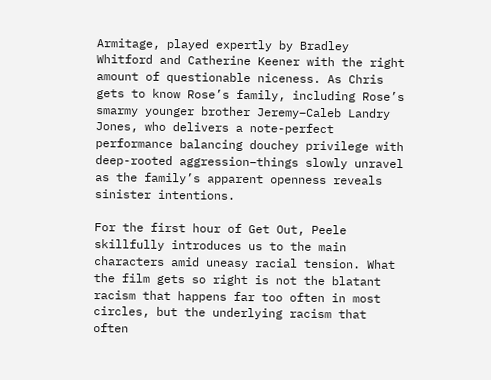Armitage, played expertly by Bradley Whitford and Catherine Keener with the right amount of questionable niceness. As Chris gets to know Rose’s family, including Rose’s smarmy younger brother Jeremy–Caleb Landry Jones, who delivers a note-perfect performance balancing douchey privilege with deep-rooted aggression–things slowly unravel as the family’s apparent openness reveals sinister intentions.

For the first hour of Get Out, Peele skillfully introduces us to the main characters amid uneasy racial tension. What the film gets so right is not the blatant racism that happens far too often in most circles, but the underlying racism that often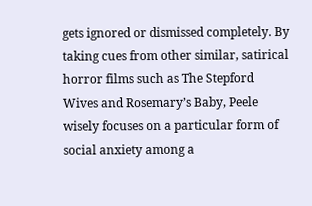gets ignored or dismissed completely. By taking cues from other similar, satirical horror films such as The Stepford Wives and Rosemary’s Baby, Peele wisely focuses on a particular form of social anxiety among a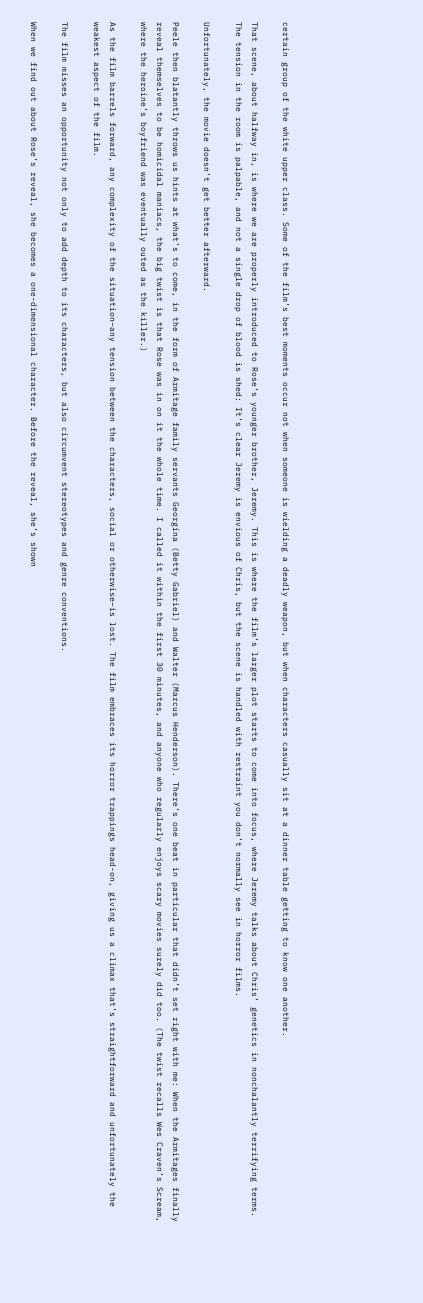certain group of the white upper class. Some of the film’s best moments occur not when someone is wielding a deadly weapon, but when characters casually sit at a dinner table getting to know one another.

That scene, about halfway in, is where we are properly introduced to Rose’s younger brother, Jeremy. This is where the film’s larger plot starts to come into focus, where Jeremy talks about Chris’ genetics in nonchalantly terrifying terms. The tension in the room is palpable, and not a single drop of blood is shed: It’s clear Jeremy is envious of Chris, but the scene is handled with restraint you don’t normally see in horror films.

Unfortunately, the movie doesn’t get better afterward.

Peele then blatantly throws us hints at what’s to come, in the form of Armitage family servants Georgina (Betty Gabriel) and Walter (Marcus Henderson). There’s one beat in particular that didn’t set right with me: When the Armitages finally reveal themselves to be homicidal maniacs, the big twist is that Rose was in on it the whole time. I called it within the first 30 minutes, and anyone who regularly enjoys scary movies surely did too. (The twist recalls Wes Craven’s Scream, where the heroine’s boyfriend was eventually outed as the killer.)

As the film barrels forward, any complexity of the situation–any tension between the characters, social or otherwise–is lost. The film embraces its horror trappings head-on, giving us a climax that’s straightforward and unfortunately the weakest aspect of the film.

The film misses an opportunity not only to add depth to its characters, but also circumvent stereotypes and genre conventions.

When we find out about Rose’s reveal, she becomes a one-dimensional character. Before the reveal, she’s shown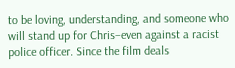to be loving, understanding, and someone who will stand up for Chris–even against a racist police officer. Since the film deals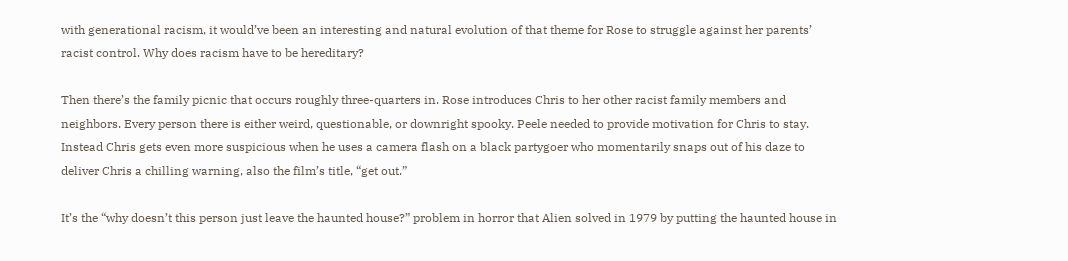with generational racism, it would’ve been an interesting and natural evolution of that theme for Rose to struggle against her parents’ racist control. Why does racism have to be hereditary?

Then there’s the family picnic that occurs roughly three-quarters in. Rose introduces Chris to her other racist family members and neighbors. Every person there is either weird, questionable, or downright spooky. Peele needed to provide motivation for Chris to stay. Instead Chris gets even more suspicious when he uses a camera flash on a black partygoer who momentarily snaps out of his daze to deliver Chris a chilling warning, also the film’s title, “get out.”

It’s the “why doesn’t this person just leave the haunted house?” problem in horror that Alien solved in 1979 by putting the haunted house in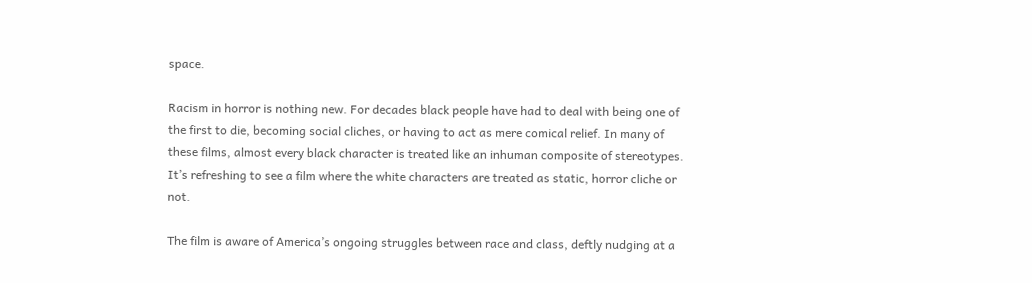space.

Racism in horror is nothing new. For decades black people have had to deal with being one of the first to die, becoming social cliches, or having to act as mere comical relief. In many of these films, almost every black character is treated like an inhuman composite of stereotypes. It’s refreshing to see a film where the white characters are treated as static, horror cliche or not.

The film is aware of America’s ongoing struggles between race and class, deftly nudging at a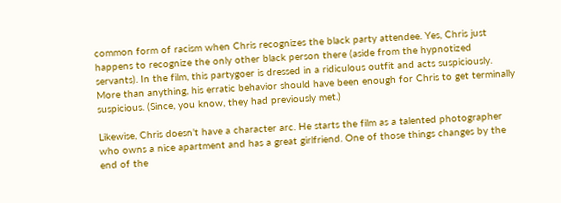common form of racism when Chris recognizes the black party attendee. Yes, Chris just happens to recognize the only other black person there (aside from the hypnotized servants). In the film, this partygoer is dressed in a ridiculous outfit and acts suspiciously. More than anything, his erratic behavior should have been enough for Chris to get terminally suspicious. (Since, you know, they had previously met.)

Likewise, Chris doesn’t have a character arc. He starts the film as a talented photographer who owns a nice apartment and has a great girlfriend. One of those things changes by the end of the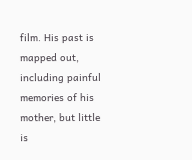film. His past is mapped out, including painful memories of his mother, but little is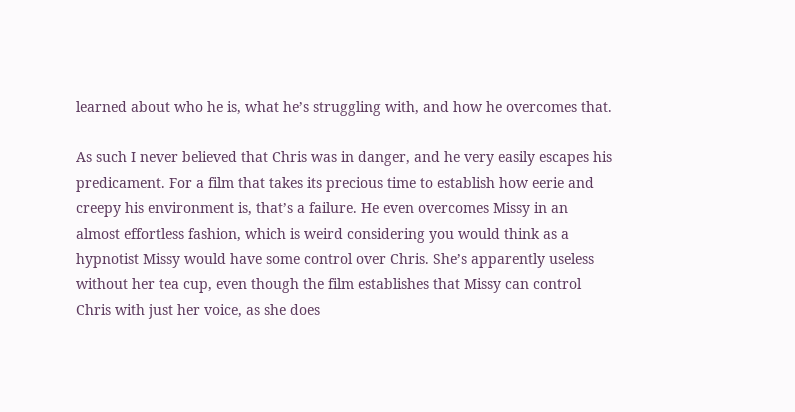learned about who he is, what he’s struggling with, and how he overcomes that.

As such I never believed that Chris was in danger, and he very easily escapes his predicament. For a film that takes its precious time to establish how eerie and creepy his environment is, that’s a failure. He even overcomes Missy in an almost effortless fashion, which is weird considering you would think as a hypnotist Missy would have some control over Chris. She’s apparently useless without her tea cup, even though the film establishes that Missy can control Chris with just her voice, as she does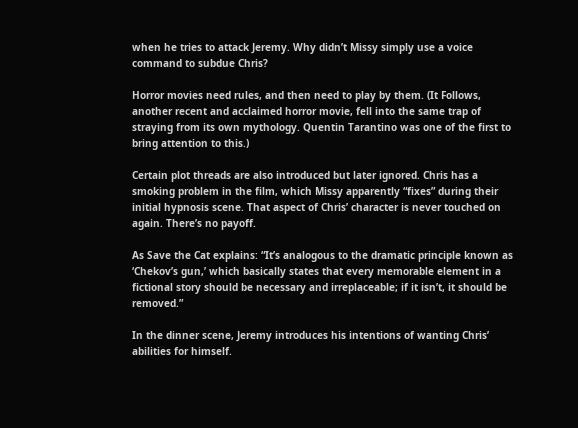when he tries to attack Jeremy. Why didn’t Missy simply use a voice command to subdue Chris?

Horror movies need rules, and then need to play by them. (It Follows, another recent and acclaimed horror movie, fell into the same trap of straying from its own mythology. Quentin Tarantino was one of the first to bring attention to this.)

Certain plot threads are also introduced but later ignored. Chris has a smoking problem in the film, which Missy apparently “fixes” during their initial hypnosis scene. That aspect of Chris’ character is never touched on again. There’s no payoff.

As Save the Cat explains: “It’s analogous to the dramatic principle known as ‘Chekov’s gun,’ which basically states that every memorable element in a fictional story should be necessary and irreplaceable; if it isn’t, it should be removed.”

In the dinner scene, Jeremy introduces his intentions of wanting Chris’ abilities for himself.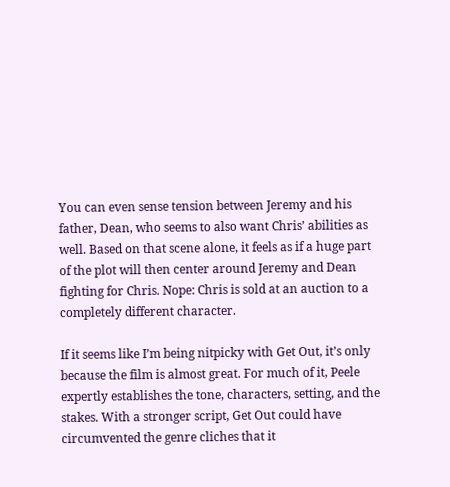You can even sense tension between Jeremy and his father, Dean, who seems to also want Chris’ abilities as well. Based on that scene alone, it feels as if a huge part of the plot will then center around Jeremy and Dean fighting for Chris. Nope: Chris is sold at an auction to a completely different character.

If it seems like I’m being nitpicky with Get Out, it’s only because the film is almost great. For much of it, Peele expertly establishes the tone, characters, setting, and the stakes. With a stronger script, Get Out could have circumvented the genre cliches that it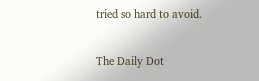tried so hard to avoid.

The Daily Dot